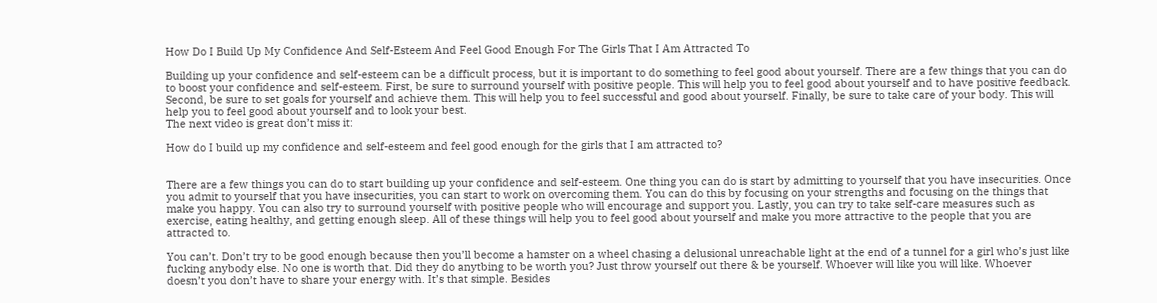How Do I Build Up My Confidence And Self-Esteem And Feel Good Enough For The Girls That I Am Attracted To

Building up your confidence and self-esteem can be a difficult process, but it is important to do something to feel good about yourself. There are a few things that you can do to boost your confidence and self-esteem. First, be sure to surround yourself with positive people. This will help you to feel good about yourself and to have positive feedback. Second, be sure to set goals for yourself and achieve them. This will help you to feel successful and good about yourself. Finally, be sure to take care of your body. This will help you to feel good about yourself and to look your best.
The next video is great don’t miss it:

How do I build up my confidence and self-esteem and feel good enough for the girls that I am attracted to?


There are a few things you can do to start building up your confidence and self-esteem. One thing you can do is start by admitting to yourself that you have insecurities. Once you admit to yourself that you have insecurities, you can start to work on overcoming them. You can do this by focusing on your strengths and focusing on the things that make you happy. You can also try to surround yourself with positive people who will encourage and support you. Lastly, you can try to take self-care measures such as exercise, eating healthy, and getting enough sleep. All of these things will help you to feel good about yourself and make you more attractive to the people that you are attracted to.

You can’t. Don’t try to be good enough because then you’ll become a hamster on a wheel chasing a delusional unreachable light at the end of a tunnel for a girl who’s just like fucking anybody else. No one is worth that. Did they do anytbing to be worth you? Just throw yourself out there & be yourself. Whoever will like you will like. Whoever doesn’t you don’t have to share your energy with. It’s that simple. Besides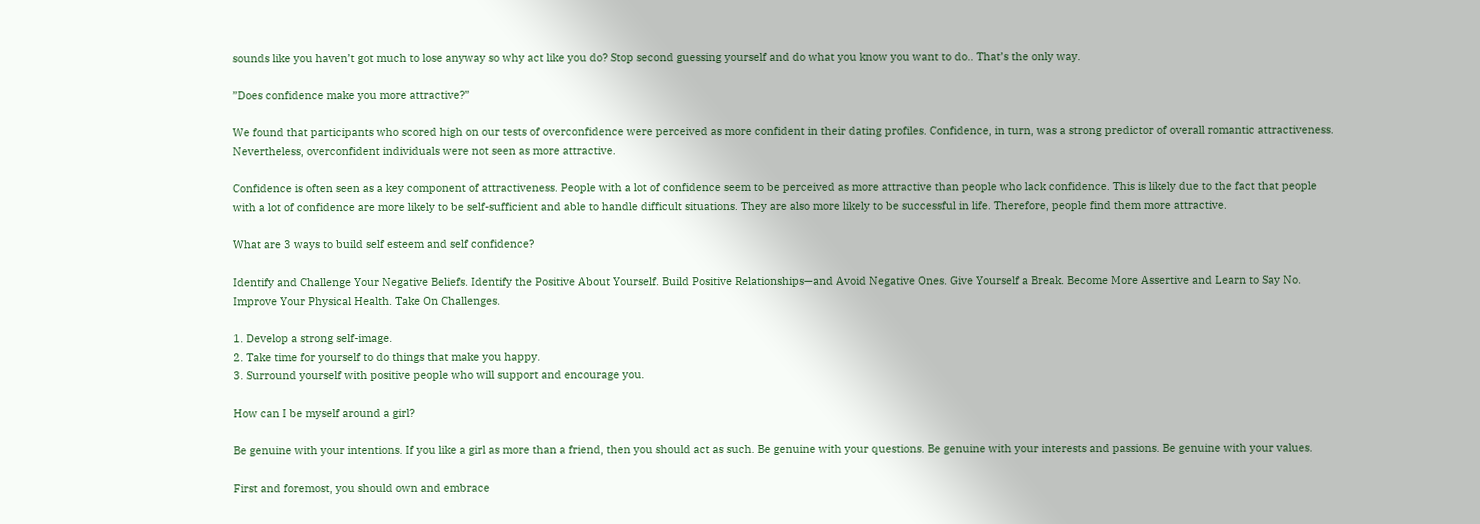sounds like you haven’t got much to lose anyway so why act like you do? Stop second guessing yourself and do what you know you want to do.. That’s the only way.

”Does confidence make you more attractive?”

We found that participants who scored high on our tests of overconfidence were perceived as more confident in their dating profiles. Confidence, in turn, was a strong predictor of overall romantic attractiveness. Nevertheless, overconfident individuals were not seen as more attractive.

Confidence is often seen as a key component of attractiveness. People with a lot of confidence seem to be perceived as more attractive than people who lack confidence. This is likely due to the fact that people with a lot of confidence are more likely to be self-sufficient and able to handle difficult situations. They are also more likely to be successful in life. Therefore, people find them more attractive.

What are 3 ways to build self esteem and self confidence?

Identify and Challenge Your Negative Beliefs. Identify the Positive About Yourself. Build Positive Relationships—and Avoid Negative Ones. Give Yourself a Break. Become More Assertive and Learn to Say No. Improve Your Physical Health. Take On Challenges.

1. Develop a strong self-image.
2. Take time for yourself to do things that make you happy.
3. Surround yourself with positive people who will support and encourage you.

How can I be myself around a girl?

Be genuine with your intentions. If you like a girl as more than a friend, then you should act as such. Be genuine with your questions. Be genuine with your interests and passions. Be genuine with your values.

First and foremost, you should own and embrace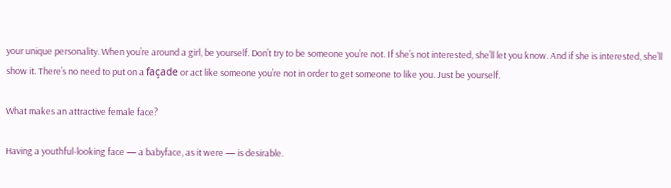your unique personality. When you’re around a girl, be yourself. Don’t try to be someone you’re not. If she’s not interested, she’ll let you know. And if she is interested, she’ll show it. There’s no need to put on a façade or act like someone you’re not in order to get someone to like you. Just be yourself.

What makes an attractive female face?

Having a youthful-looking face — a babyface, as it were — is desirable.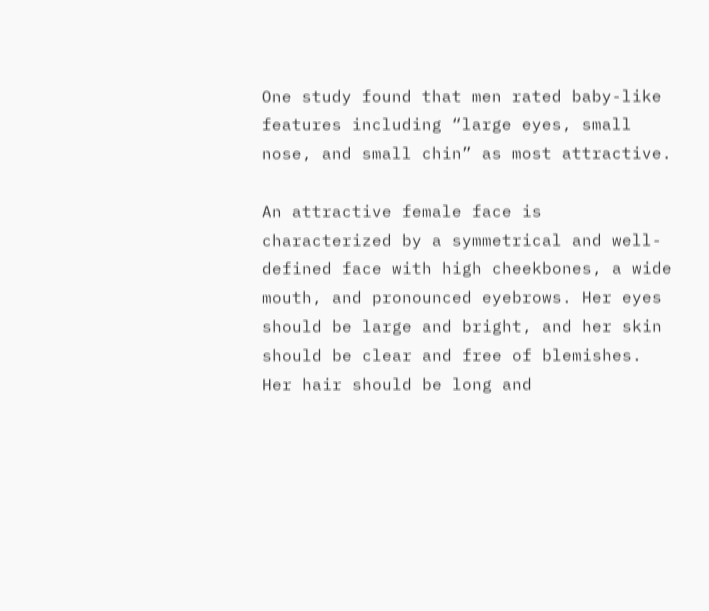One study found that men rated baby-like features including “large eyes, small nose, and small chin” as most attractive.

An attractive female face is characterized by a symmetrical and well-defined face with high cheekbones, a wide mouth, and pronounced eyebrows. Her eyes should be large and bright, and her skin should be clear and free of blemishes. Her hair should be long and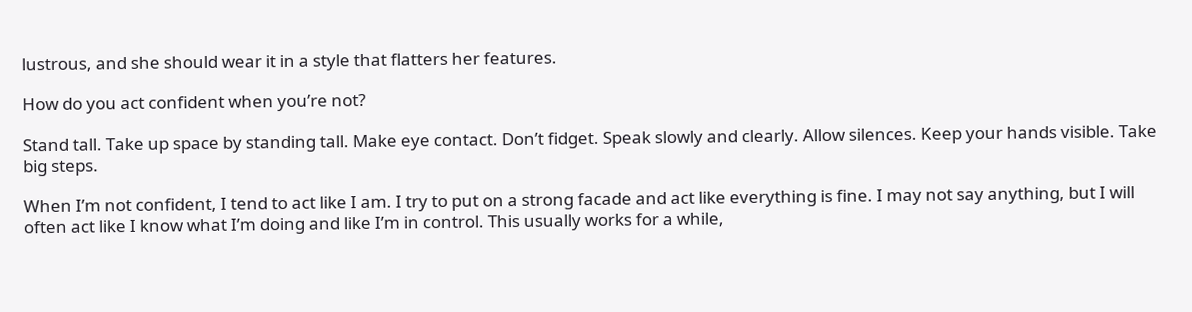lustrous, and she should wear it in a style that flatters her features.

How do you act confident when you’re not?

Stand tall. Take up space by standing tall. Make eye contact. Don’t fidget. Speak slowly and clearly. Allow silences. Keep your hands visible. Take big steps.

When I’m not confident, I tend to act like I am. I try to put on a strong facade and act like everything is fine. I may not say anything, but I will often act like I know what I’m doing and like I’m in control. This usually works for a while,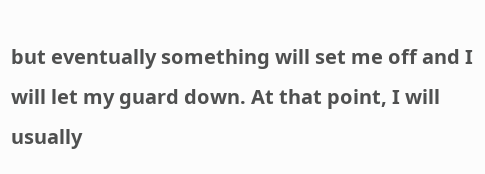but eventually something will set me off and I will let my guard down. At that point, I will usually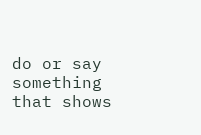do or say something that shows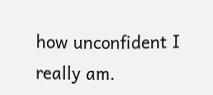how unconfident I really am.